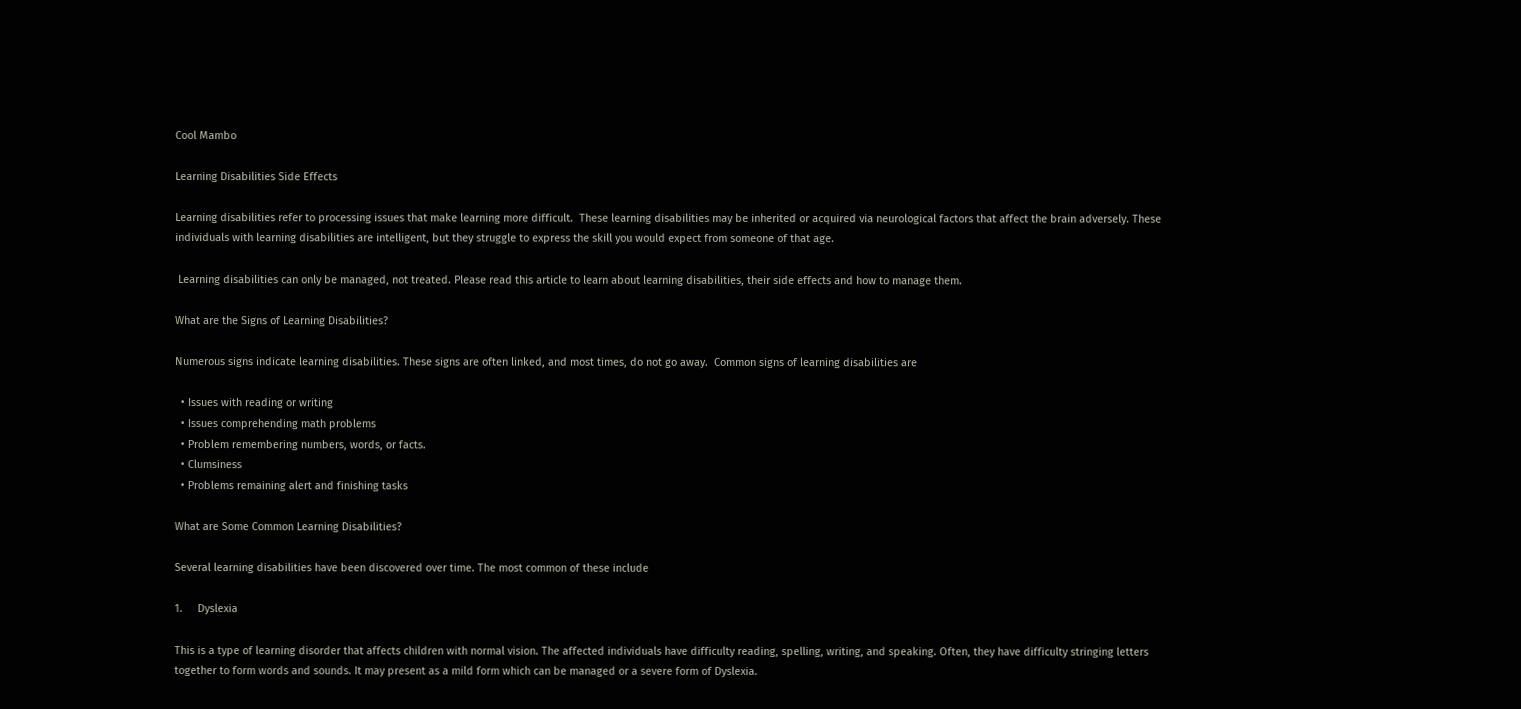Cool Mambo

Learning Disabilities Side Effects

Learning disabilities refer to processing issues that make learning more difficult.  These learning disabilities may be inherited or acquired via neurological factors that affect the brain adversely. These individuals with learning disabilities are intelligent, but they struggle to express the skill you would expect from someone of that age.

 Learning disabilities can only be managed, not treated. Please read this article to learn about learning disabilities, their side effects and how to manage them.

What are the Signs of Learning Disabilities?

Numerous signs indicate learning disabilities. These signs are often linked, and most times, do not go away.  Common signs of learning disabilities are

  • Issues with reading or writing
  • Issues comprehending math problems
  • Problem remembering numbers, words, or facts.
  • Clumsiness
  • Problems remaining alert and finishing tasks

What are Some Common Learning Disabilities?

Several learning disabilities have been discovered over time. The most common of these include

1.     Dyslexia

This is a type of learning disorder that affects children with normal vision. The affected individuals have difficulty reading, spelling, writing, and speaking. Often, they have difficulty stringing letters together to form words and sounds. It may present as a mild form which can be managed or a severe form of Dyslexia.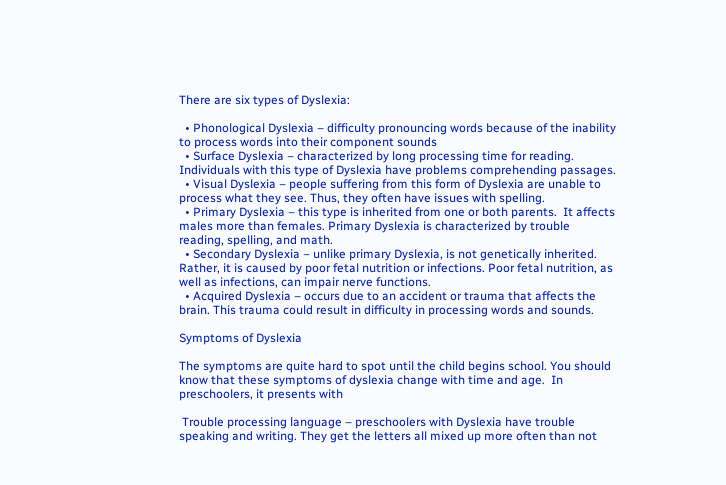There are six types of Dyslexia:

  • Phonological Dyslexia – difficulty pronouncing words because of the inability to process words into their component sounds
  • Surface Dyslexia – characterized by long processing time for reading. Individuals with this type of Dyslexia have problems comprehending passages.
  • Visual Dyslexia – people suffering from this form of Dyslexia are unable to process what they see. Thus, they often have issues with spelling.
  • Primary Dyslexia – this type is inherited from one or both parents.  It affects males more than females. Primary Dyslexia is characterized by trouble reading, spelling, and math.
  • Secondary Dyslexia – unlike primary Dyslexia, is not genetically inherited. Rather, it is caused by poor fetal nutrition or infections. Poor fetal nutrition, as well as infections, can impair nerve functions.
  • Acquired Dyslexia – occurs due to an accident or trauma that affects the brain. This trauma could result in difficulty in processing words and sounds.

Symptoms of Dyslexia

The symptoms are quite hard to spot until the child begins school. You should know that these symptoms of dyslexia change with time and age.  In preschoolers, it presents with

 Trouble processing language – preschoolers with Dyslexia have trouble speaking and writing. They get the letters all mixed up more often than not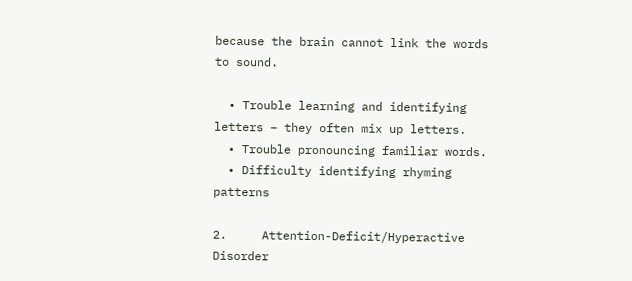because the brain cannot link the words to sound.

  • Trouble learning and identifying letters – they often mix up letters.
  • Trouble pronouncing familiar words.
  • Difficulty identifying rhyming patterns

2.     Attention-Deficit/Hyperactive Disorder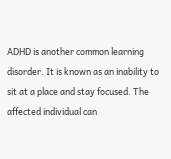ADHD is another common learning disorder. It is known as an inability to sit at a place and stay focused. The affected individual can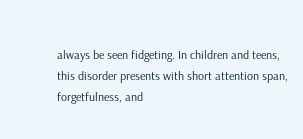always be seen fidgeting. In children and teens, this disorder presents with short attention span, forgetfulness, and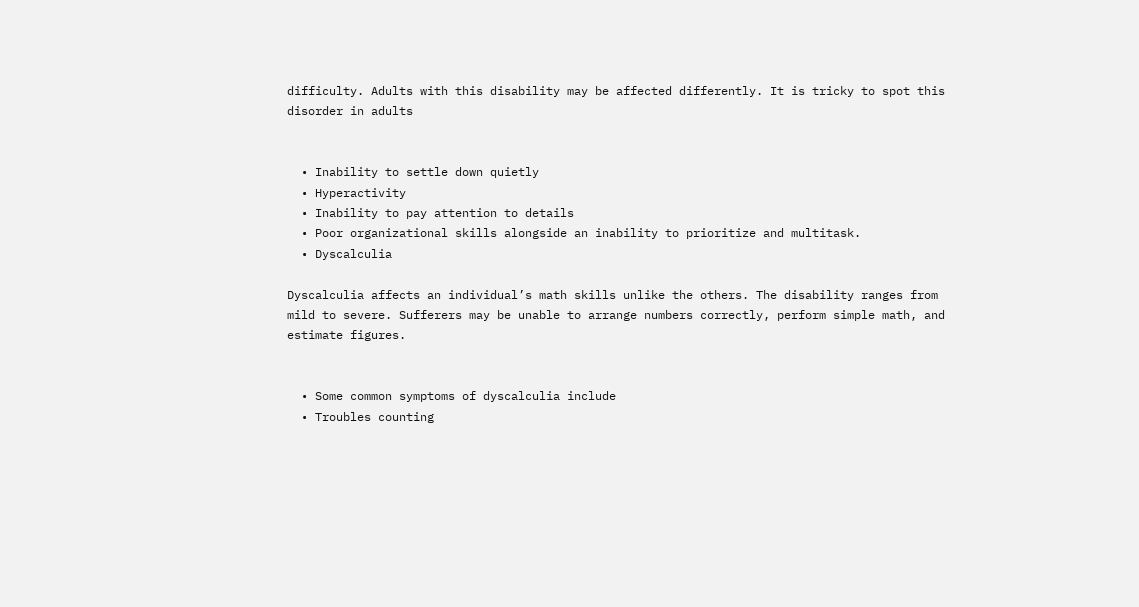difficulty. Adults with this disability may be affected differently. It is tricky to spot this disorder in adults


  • Inability to settle down quietly
  • Hyperactivity
  • Inability to pay attention to details
  • Poor organizational skills alongside an inability to prioritize and multitask.
  • Dyscalculia

Dyscalculia affects an individual’s math skills unlike the others. The disability ranges from mild to severe. Sufferers may be unable to arrange numbers correctly, perform simple math, and estimate figures.


  • Some common symptoms of dyscalculia include
  • Troubles counting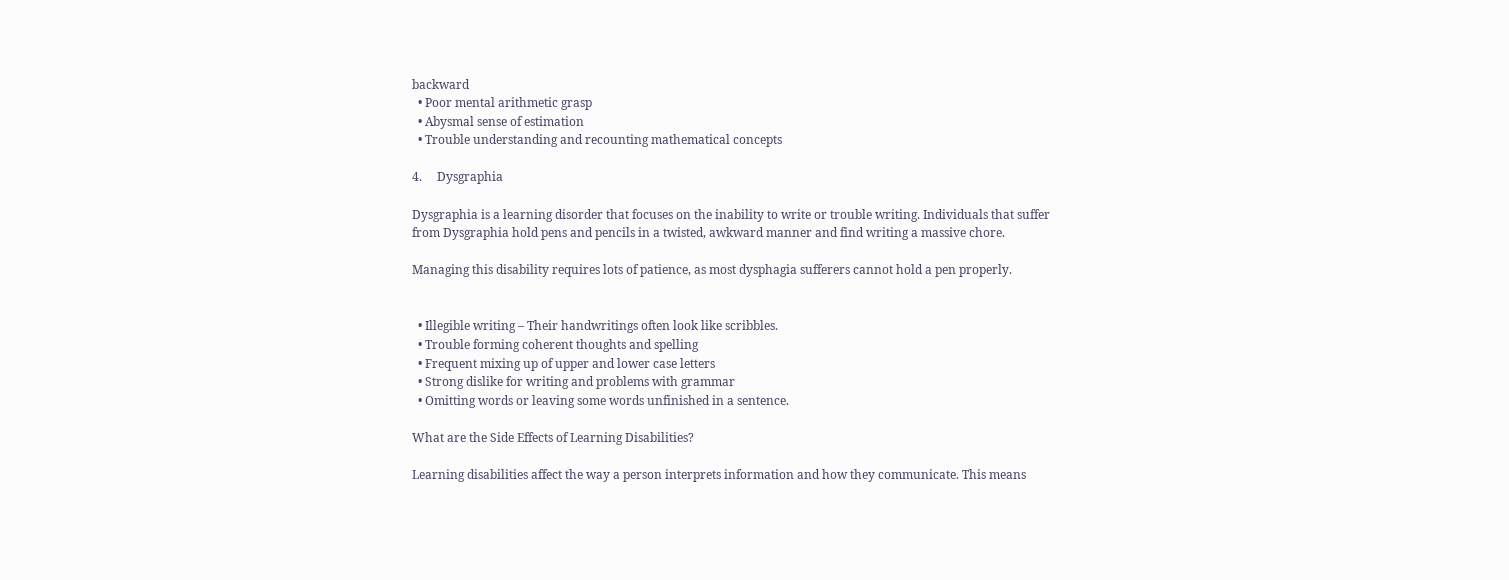backward
  • Poor mental arithmetic grasp
  • Abysmal sense of estimation
  • Trouble understanding and recounting mathematical concepts

4.     Dysgraphia

Dysgraphia is a learning disorder that focuses on the inability to write or trouble writing. Individuals that suffer from Dysgraphia hold pens and pencils in a twisted, awkward manner and find writing a massive chore.

Managing this disability requires lots of patience, as most dysphagia sufferers cannot hold a pen properly.


  • Illegible writing – Their handwritings often look like scribbles.
  • Trouble forming coherent thoughts and spelling
  • Frequent mixing up of upper and lower case letters
  • Strong dislike for writing and problems with grammar
  • Omitting words or leaving some words unfinished in a sentence.

What are the Side Effects of Learning Disabilities?

Learning disabilities affect the way a person interprets information and how they communicate. This means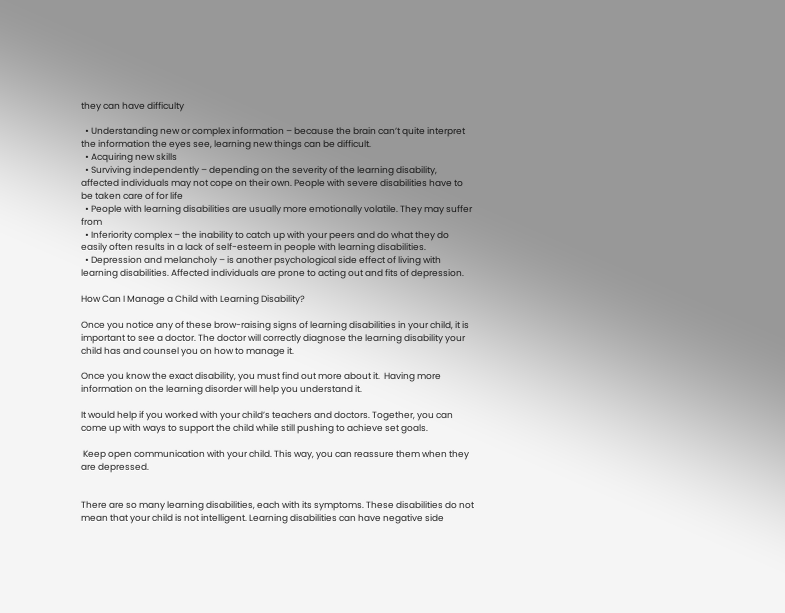they can have difficulty

  • Understanding new or complex information – because the brain can’t quite interpret the information the eyes see, learning new things can be difficult.
  • Acquiring new skills
  • Surviving independently – depending on the severity of the learning disability, affected individuals may not cope on their own. People with severe disabilities have to be taken care of for life
  • People with learning disabilities are usually more emotionally volatile. They may suffer from
  • Inferiority complex – the inability to catch up with your peers and do what they do easily often results in a lack of self-esteem in people with learning disabilities.
  • Depression and melancholy – is another psychological side effect of living with learning disabilities. Affected individuals are prone to acting out and fits of depression.

How Can I Manage a Child with Learning Disability?

Once you notice any of these brow-raising signs of learning disabilities in your child, it is important to see a doctor. The doctor will correctly diagnose the learning disability your child has and counsel you on how to manage it.

Once you know the exact disability, you must find out more about it.  Having more information on the learning disorder will help you understand it.

It would help if you worked with your child’s teachers and doctors. Together, you can come up with ways to support the child while still pushing to achieve set goals.

 Keep open communication with your child. This way, you can reassure them when they are depressed.


There are so many learning disabilities, each with its symptoms. These disabilities do not mean that your child is not intelligent. Learning disabilities can have negative side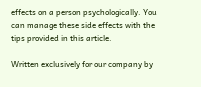effects on a person psychologically. You can manage these side effects with the tips provided in this article.

Written exclusively for our company by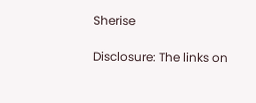Sherise

Disclosure: The links on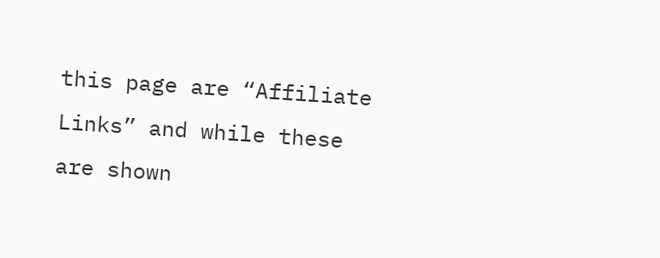this page are “Affiliate Links” and while these are shown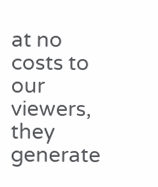at no costs to our viewers, they generate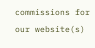commissions for our website(s)